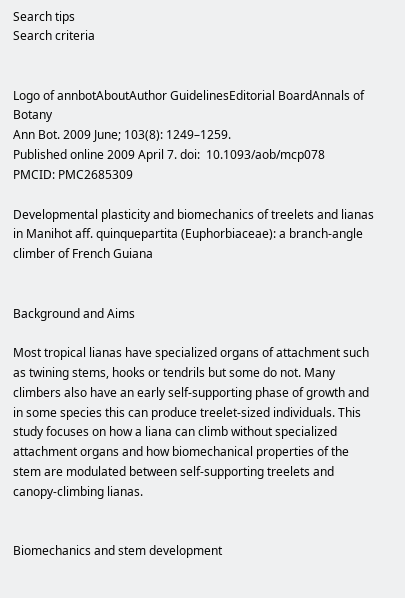Search tips
Search criteria


Logo of annbotAboutAuthor GuidelinesEditorial BoardAnnals of Botany
Ann Bot. 2009 June; 103(8): 1249–1259.
Published online 2009 April 7. doi:  10.1093/aob/mcp078
PMCID: PMC2685309

Developmental plasticity and biomechanics of treelets and lianas in Manihot aff. quinquepartita (Euphorbiaceae): a branch-angle climber of French Guiana


Background and Aims

Most tropical lianas have specialized organs of attachment such as twining stems, hooks or tendrils but some do not. Many climbers also have an early self-supporting phase of growth and in some species this can produce treelet-sized individuals. This study focuses on how a liana can climb without specialized attachment organs and how biomechanical properties of the stem are modulated between self-supporting treelets and canopy-climbing lianas.


Biomechanics and stem development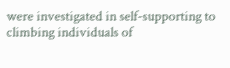were investigated in self-supporting to climbing individuals of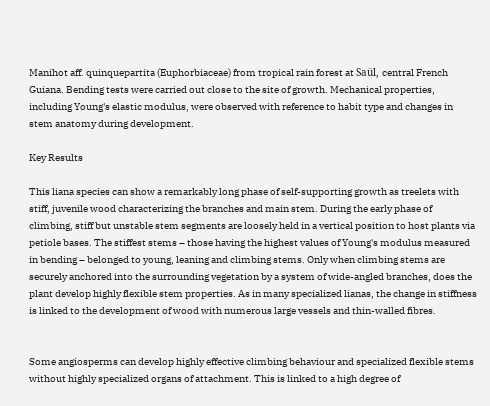Manihot aff. quinquepartita (Euphorbiaceae) from tropical rain forest at Saül, central French Guiana. Bending tests were carried out close to the site of growth. Mechanical properties, including Young's elastic modulus, were observed with reference to habit type and changes in stem anatomy during development.

Key Results

This liana species can show a remarkably long phase of self-supporting growth as treelets with stiff, juvenile wood characterizing the branches and main stem. During the early phase of climbing, stiff but unstable stem segments are loosely held in a vertical position to host plants via petiole bases. The stiffest stems – those having the highest values of Young's modulus measured in bending – belonged to young, leaning and climbing stems. Only when climbing stems are securely anchored into the surrounding vegetation by a system of wide-angled branches, does the plant develop highly flexible stem properties. As in many specialized lianas, the change in stiffness is linked to the development of wood with numerous large vessels and thin-walled fibres.


Some angiosperms can develop highly effective climbing behaviour and specialized flexible stems without highly specialized organs of attachment. This is linked to a high degree of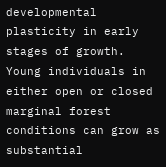developmental plasticity in early stages of growth. Young individuals in either open or closed marginal forest conditions can grow as substantial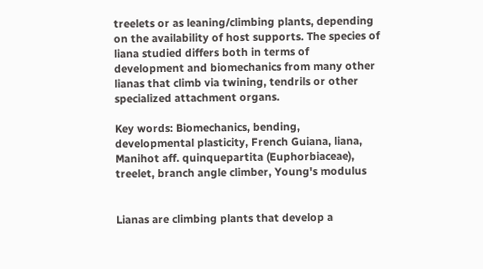treelets or as leaning/climbing plants, depending on the availability of host supports. The species of liana studied differs both in terms of development and biomechanics from many other lianas that climb via twining, tendrils or other specialized attachment organs.

Key words: Biomechanics, bending, developmental plasticity, French Guiana, liana, Manihot aff. quinquepartita (Euphorbiaceae), treelet, branch angle climber, Young's modulus


Lianas are climbing plants that develop a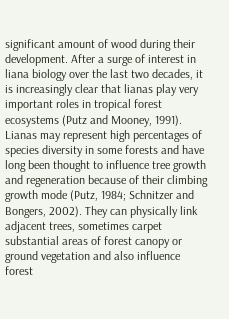significant amount of wood during their development. After a surge of interest in liana biology over the last two decades, it is increasingly clear that lianas play very important roles in tropical forest ecosystems (Putz and Mooney, 1991). Lianas may represent high percentages of species diversity in some forests and have long been thought to influence tree growth and regeneration because of their climbing growth mode (Putz, 1984; Schnitzer and Bongers, 2002). They can physically link adjacent trees, sometimes carpet substantial areas of forest canopy or ground vegetation and also influence forest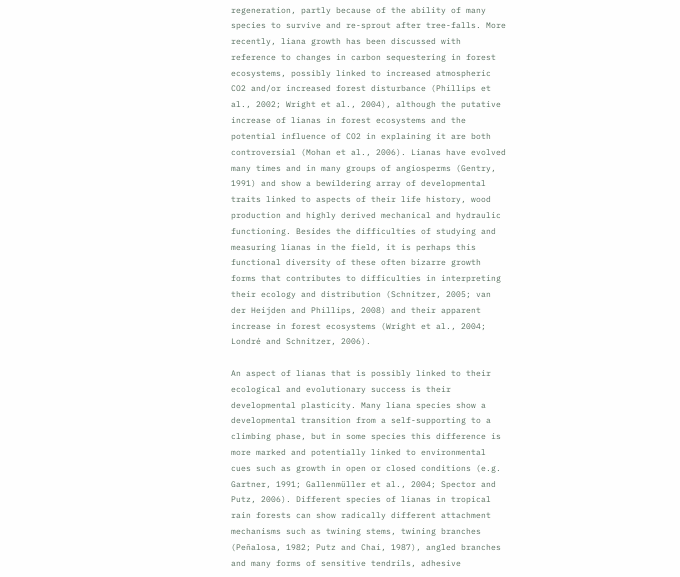regeneration, partly because of the ability of many species to survive and re-sprout after tree-falls. More recently, liana growth has been discussed with reference to changes in carbon sequestering in forest ecosystems, possibly linked to increased atmospheric CO2 and/or increased forest disturbance (Phillips et al., 2002; Wright et al., 2004), although the putative increase of lianas in forest ecosystems and the potential influence of CO2 in explaining it are both controversial (Mohan et al., 2006). Lianas have evolved many times and in many groups of angiosperms (Gentry, 1991) and show a bewildering array of developmental traits linked to aspects of their life history, wood production and highly derived mechanical and hydraulic functioning. Besides the difficulties of studying and measuring lianas in the field, it is perhaps this functional diversity of these often bizarre growth forms that contributes to difficulties in interpreting their ecology and distribution (Schnitzer, 2005; van der Heijden and Phillips, 2008) and their apparent increase in forest ecosystems (Wright et al., 2004; Londré and Schnitzer, 2006).

An aspect of lianas that is possibly linked to their ecological and evolutionary success is their developmental plasticity. Many liana species show a developmental transition from a self-supporting to a climbing phase, but in some species this difference is more marked and potentially linked to environmental cues such as growth in open or closed conditions (e.g. Gartner, 1991; Gallenmüller et al., 2004; Spector and Putz, 2006). Different species of lianas in tropical rain forests can show radically different attachment mechanisms such as twining stems, twining branches (Peñalosa, 1982; Putz and Chai, 1987), angled branches and many forms of sensitive tendrils, adhesive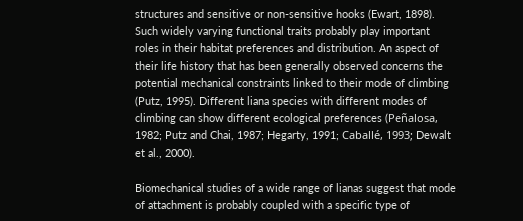structures and sensitive or non-sensitive hooks (Ewart, 1898). Such widely varying functional traits probably play important roles in their habitat preferences and distribution. An aspect of their life history that has been generally observed concerns the potential mechanical constraints linked to their mode of climbing (Putz, 1995). Different liana species with different modes of climbing can show different ecological preferences (Peñalosa, 1982; Putz and Chai, 1987; Hegarty, 1991; Caballé, 1993; Dewalt et al., 2000).

Biomechanical studies of a wide range of lianas suggest that mode of attachment is probably coupled with a specific type of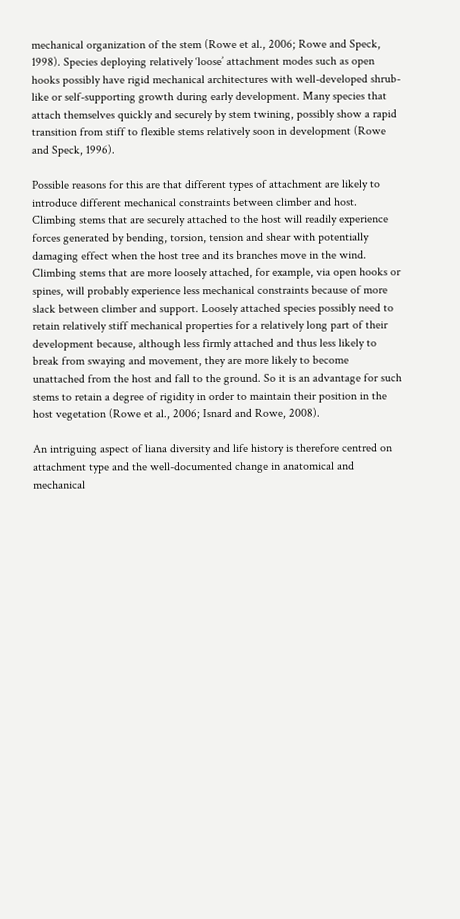mechanical organization of the stem (Rowe et al., 2006; Rowe and Speck, 1998). Species deploying relatively ‘loose’ attachment modes such as open hooks possibly have rigid mechanical architectures with well-developed shrub-like or self-supporting growth during early development. Many species that attach themselves quickly and securely by stem twining, possibly show a rapid transition from stiff to flexible stems relatively soon in development (Rowe and Speck, 1996).

Possible reasons for this are that different types of attachment are likely to introduce different mechanical constraints between climber and host. Climbing stems that are securely attached to the host will readily experience forces generated by bending, torsion, tension and shear with potentially damaging effect when the host tree and its branches move in the wind. Climbing stems that are more loosely attached, for example, via open hooks or spines, will probably experience less mechanical constraints because of more slack between climber and support. Loosely attached species possibly need to retain relatively stiff mechanical properties for a relatively long part of their development because, although less firmly attached and thus less likely to break from swaying and movement, they are more likely to become unattached from the host and fall to the ground. So it is an advantage for such stems to retain a degree of rigidity in order to maintain their position in the host vegetation (Rowe et al., 2006; Isnard and Rowe, 2008).

An intriguing aspect of liana diversity and life history is therefore centred on attachment type and the well-documented change in anatomical and mechanical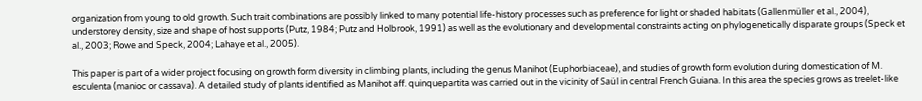organization from young to old growth. Such trait combinations are possibly linked to many potential life-history processes such as preference for light or shaded habitats (Gallenmüller et al., 2004), understorey density, size and shape of host supports (Putz, 1984; Putz and Holbrook, 1991) as well as the evolutionary and developmental constraints acting on phylogenetically disparate groups (Speck et al., 2003; Rowe and Speck, 2004; Lahaye et al., 2005).

This paper is part of a wider project focusing on growth form diversity in climbing plants, including the genus Manihot (Euphorbiaceae), and studies of growth form evolution during domestication of M. esculenta (manioc or cassava). A detailed study of plants identified as Manihot aff. quinquepartita was carried out in the vicinity of Saül in central French Guiana. In this area the species grows as treelet-like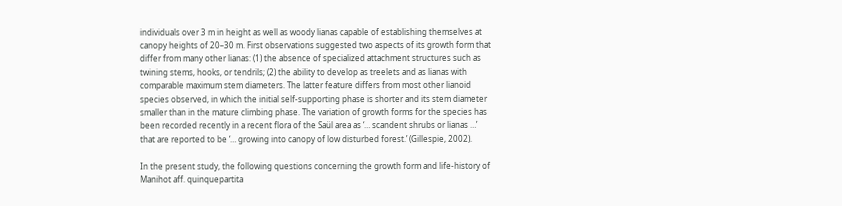individuals over 3 m in height as well as woody lianas capable of establishing themselves at canopy heights of 20–30 m. First observations suggested two aspects of its growth form that differ from many other lianas: (1) the absence of specialized attachment structures such as twining stems, hooks, or tendrils; (2) the ability to develop as treelets and as lianas with comparable maximum stem diameters. The latter feature differs from most other lianoid species observed, in which the initial self-supporting phase is shorter and its stem diameter smaller than in the mature climbing phase. The variation of growth forms for the species has been recorded recently in a recent flora of the Saül area as ‘… scandent shrubs or lianas …’ that are reported to be ‘… growing into canopy of low disturbed forest.’ (Gillespie, 2002).

In the present study, the following questions concerning the growth form and life-history of Manihot aff. quinquepartita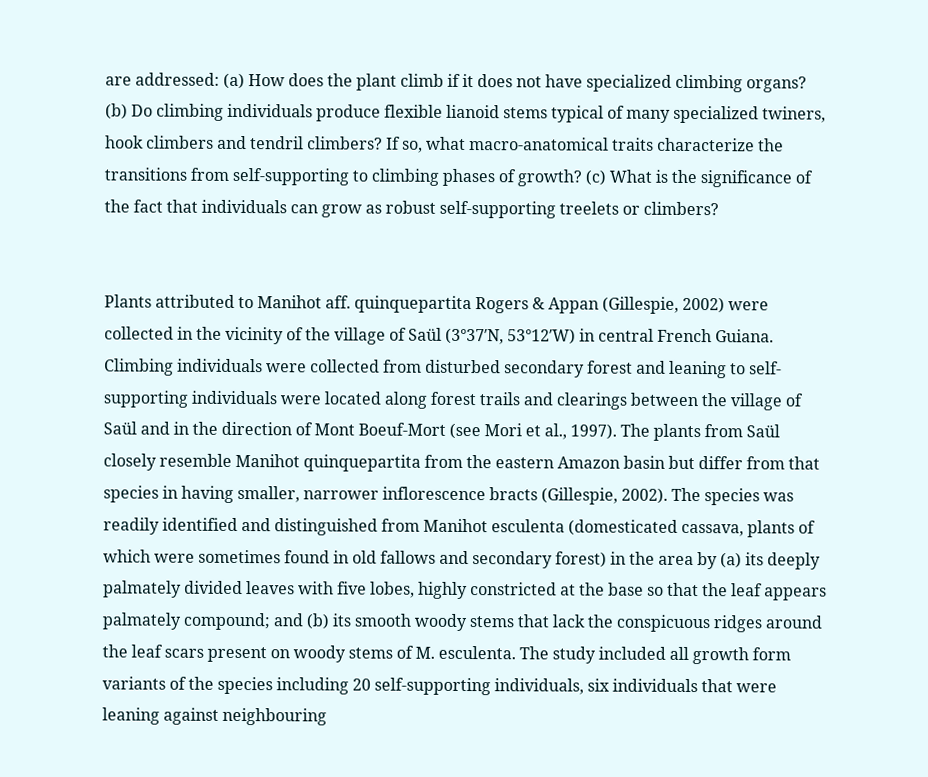are addressed: (a) How does the plant climb if it does not have specialized climbing organs? (b) Do climbing individuals produce flexible lianoid stems typical of many specialized twiners, hook climbers and tendril climbers? If so, what macro-anatomical traits characterize the transitions from self-supporting to climbing phases of growth? (c) What is the significance of the fact that individuals can grow as robust self-supporting treelets or climbers?


Plants attributed to Manihot aff. quinquepartita Rogers & Appan (Gillespie, 2002) were collected in the vicinity of the village of Saül (3°37′N, 53°12′W) in central French Guiana. Climbing individuals were collected from disturbed secondary forest and leaning to self-supporting individuals were located along forest trails and clearings between the village of Saül and in the direction of Mont Boeuf-Mort (see Mori et al., 1997). The plants from Saül closely resemble Manihot quinquepartita from the eastern Amazon basin but differ from that species in having smaller, narrower inflorescence bracts (Gillespie, 2002). The species was readily identified and distinguished from Manihot esculenta (domesticated cassava, plants of which were sometimes found in old fallows and secondary forest) in the area by (a) its deeply palmately divided leaves with five lobes, highly constricted at the base so that the leaf appears palmately compound; and (b) its smooth woody stems that lack the conspicuous ridges around the leaf scars present on woody stems of M. esculenta. The study included all growth form variants of the species including 20 self-supporting individuals, six individuals that were leaning against neighbouring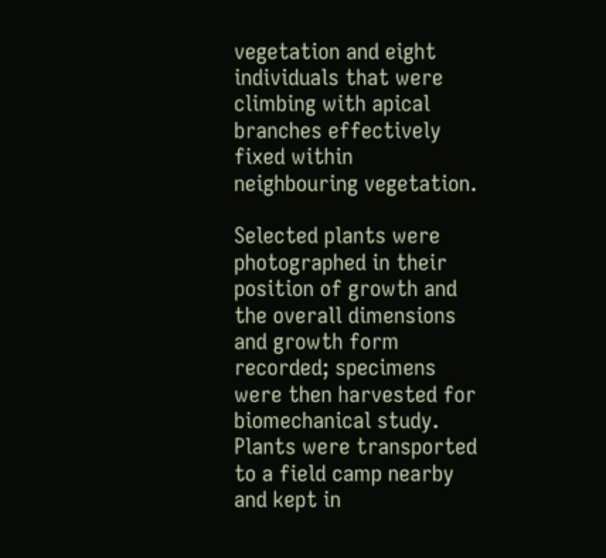vegetation and eight individuals that were climbing with apical branches effectively fixed within neighbouring vegetation.

Selected plants were photographed in their position of growth and the overall dimensions and growth form recorded; specimens were then harvested for biomechanical study. Plants were transported to a field camp nearby and kept in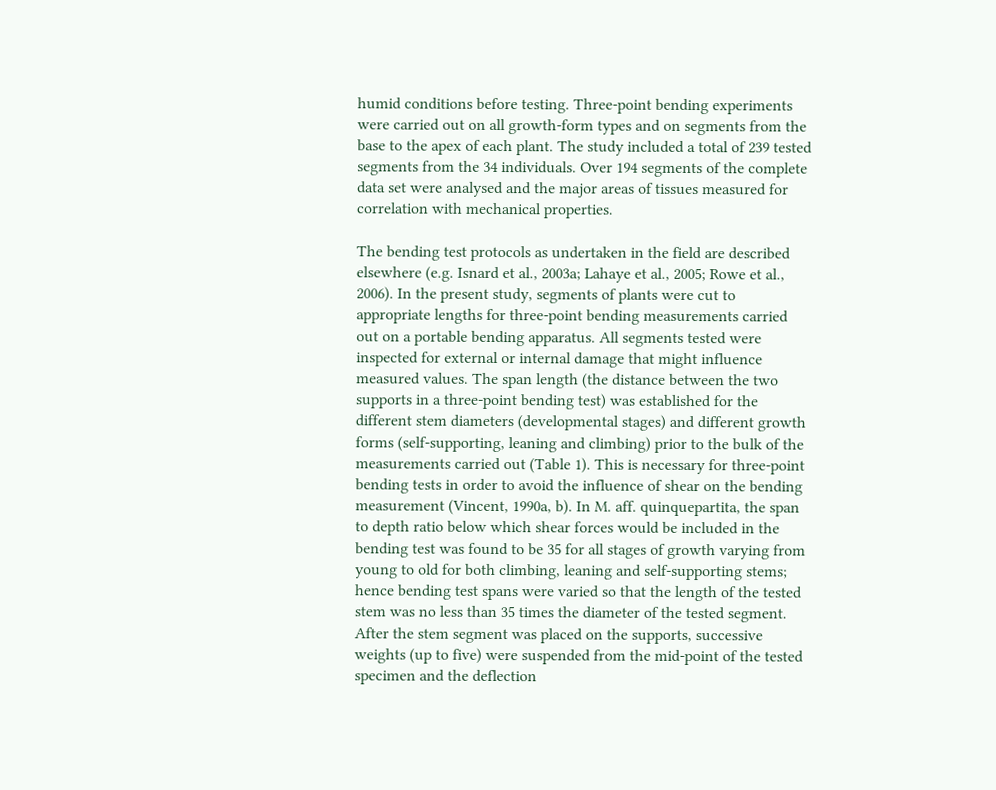humid conditions before testing. Three-point bending experiments were carried out on all growth-form types and on segments from the base to the apex of each plant. The study included a total of 239 tested segments from the 34 individuals. Over 194 segments of the complete data set were analysed and the major areas of tissues measured for correlation with mechanical properties.

The bending test protocols as undertaken in the field are described elsewhere (e.g. Isnard et al., 2003a; Lahaye et al., 2005; Rowe et al., 2006). In the present study, segments of plants were cut to appropriate lengths for three-point bending measurements carried out on a portable bending apparatus. All segments tested were inspected for external or internal damage that might influence measured values. The span length (the distance between the two supports in a three-point bending test) was established for the different stem diameters (developmental stages) and different growth forms (self-supporting, leaning and climbing) prior to the bulk of the measurements carried out (Table 1). This is necessary for three-point bending tests in order to avoid the influence of shear on the bending measurement (Vincent, 1990a, b). In M. aff. quinquepartita, the span to depth ratio below which shear forces would be included in the bending test was found to be 35 for all stages of growth varying from young to old for both climbing, leaning and self-supporting stems; hence bending test spans were varied so that the length of the tested stem was no less than 35 times the diameter of the tested segment. After the stem segment was placed on the supports, successive weights (up to five) were suspended from the mid-point of the tested specimen and the deflection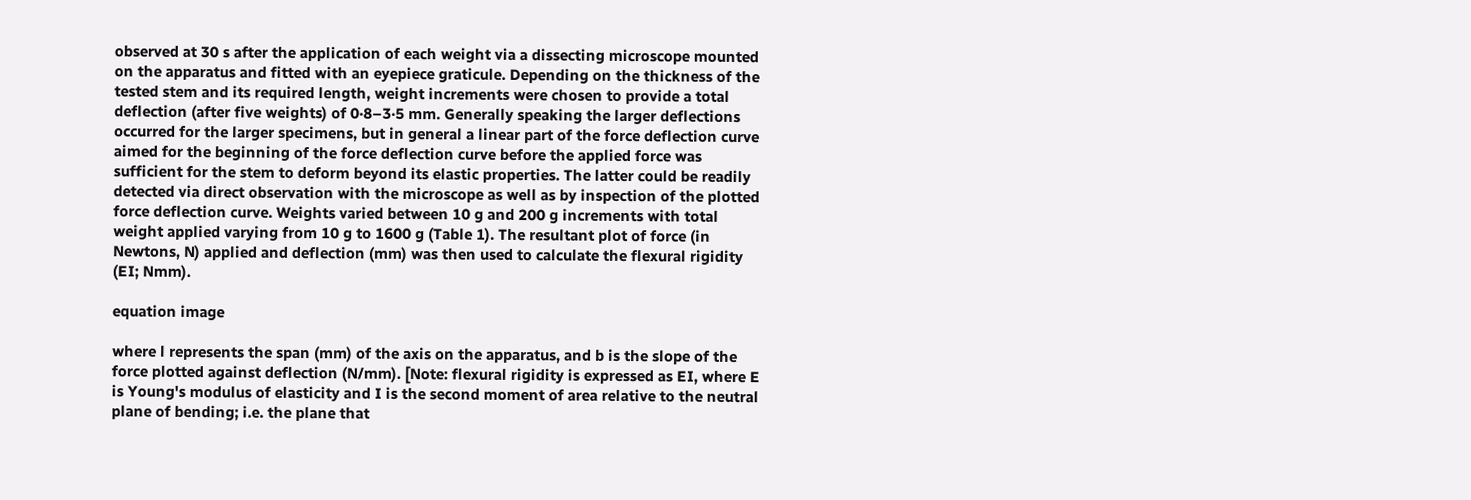observed at 30 s after the application of each weight via a dissecting microscope mounted on the apparatus and fitted with an eyepiece graticule. Depending on the thickness of the tested stem and its required length, weight increments were chosen to provide a total deflection (after five weights) of 0·8–3·5 mm. Generally speaking the larger deflections occurred for the larger specimens, but in general a linear part of the force deflection curve aimed for the beginning of the force deflection curve before the applied force was sufficient for the stem to deform beyond its elastic properties. The latter could be readily detected via direct observation with the microscope as well as by inspection of the plotted force deflection curve. Weights varied between 10 g and 200 g increments with total weight applied varying from 10 g to 1600 g (Table 1). The resultant plot of force (in Newtons, N) applied and deflection (mm) was then used to calculate the flexural rigidity (EI; Nmm).

equation image

where l represents the span (mm) of the axis on the apparatus, and b is the slope of the force plotted against deflection (N/mm). [Note: flexural rigidity is expressed as EI, where E is Young's modulus of elasticity and I is the second moment of area relative to the neutral plane of bending; i.e. the plane that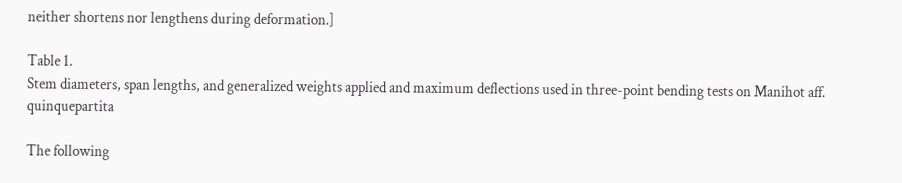neither shortens nor lengthens during deformation.]

Table 1.
Stem diameters, span lengths, and generalized weights applied and maximum deflections used in three-point bending tests on Manihot aff. quinquepartita

The following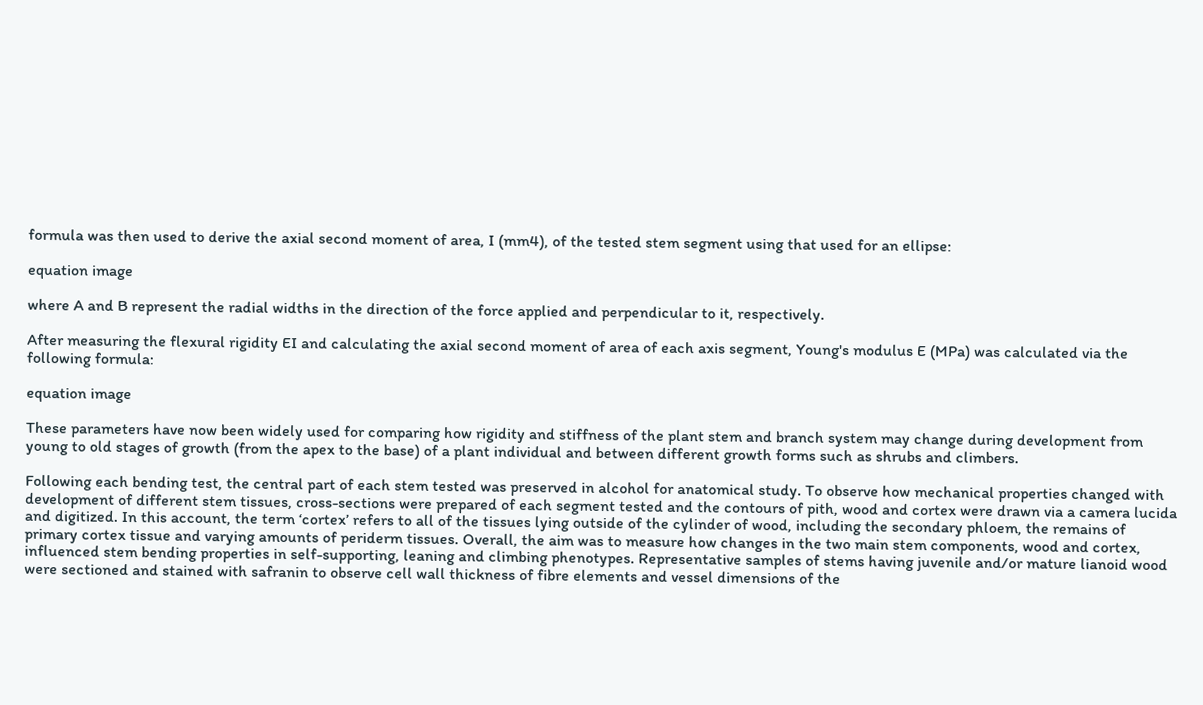formula was then used to derive the axial second moment of area, I (mm4), of the tested stem segment using that used for an ellipse:

equation image

where A and B represent the radial widths in the direction of the force applied and perpendicular to it, respectively.

After measuring the flexural rigidity EI and calculating the axial second moment of area of each axis segment, Young's modulus E (MPa) was calculated via the following formula:

equation image

These parameters have now been widely used for comparing how rigidity and stiffness of the plant stem and branch system may change during development from young to old stages of growth (from the apex to the base) of a plant individual and between different growth forms such as shrubs and climbers.

Following each bending test, the central part of each stem tested was preserved in alcohol for anatomical study. To observe how mechanical properties changed with development of different stem tissues, cross-sections were prepared of each segment tested and the contours of pith, wood and cortex were drawn via a camera lucida and digitized. In this account, the term ‘cortex’ refers to all of the tissues lying outside of the cylinder of wood, including the secondary phloem, the remains of primary cortex tissue and varying amounts of periderm tissues. Overall, the aim was to measure how changes in the two main stem components, wood and cortex, influenced stem bending properties in self-supporting, leaning and climbing phenotypes. Representative samples of stems having juvenile and/or mature lianoid wood were sectioned and stained with safranin to observe cell wall thickness of fibre elements and vessel dimensions of the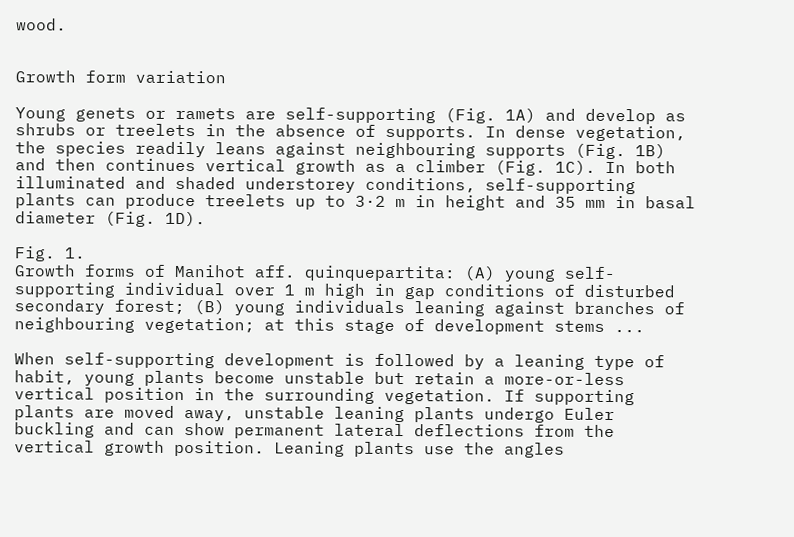wood.


Growth form variation

Young genets or ramets are self-supporting (Fig. 1A) and develop as shrubs or treelets in the absence of supports. In dense vegetation, the species readily leans against neighbouring supports (Fig. 1B) and then continues vertical growth as a climber (Fig. 1C). In both illuminated and shaded understorey conditions, self-supporting plants can produce treelets up to 3·2 m in height and 35 mm in basal diameter (Fig. 1D).

Fig. 1.
Growth forms of Manihot aff. quinquepartita: (A) young self-supporting individual over 1 m high in gap conditions of disturbed secondary forest; (B) young individuals leaning against branches of neighbouring vegetation; at this stage of development stems ...

When self-supporting development is followed by a leaning type of habit, young plants become unstable but retain a more-or-less vertical position in the surrounding vegetation. If supporting plants are moved away, unstable leaning plants undergo Euler buckling and can show permanent lateral deflections from the vertical growth position. Leaning plants use the angles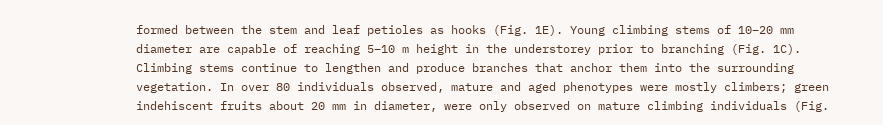formed between the stem and leaf petioles as hooks (Fig. 1E). Young climbing stems of 10–20 mm diameter are capable of reaching 5–10 m height in the understorey prior to branching (Fig. 1C). Climbing stems continue to lengthen and produce branches that anchor them into the surrounding vegetation. In over 80 individuals observed, mature and aged phenotypes were mostly climbers; green indehiscent fruits about 20 mm in diameter, were only observed on mature climbing individuals (Fig.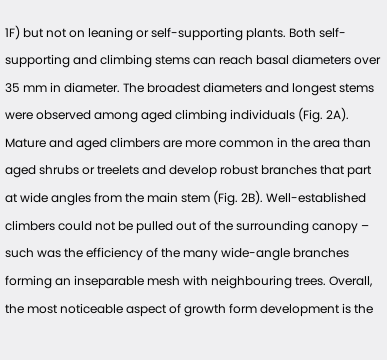1F) but not on leaning or self-supporting plants. Both self-supporting and climbing stems can reach basal diameters over 35 mm in diameter. The broadest diameters and longest stems were observed among aged climbing individuals (Fig. 2A). Mature and aged climbers are more common in the area than aged shrubs or treelets and develop robust branches that part at wide angles from the main stem (Fig. 2B). Well-established climbers could not be pulled out of the surrounding canopy – such was the efficiency of the many wide-angle branches forming an inseparable mesh with neighbouring trees. Overall, the most noticeable aspect of growth form development is the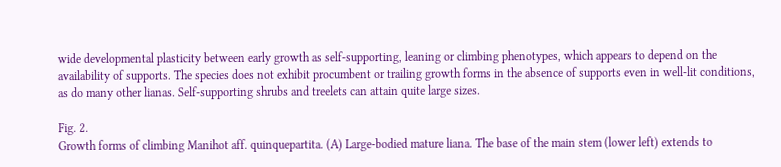wide developmental plasticity between early growth as self-supporting, leaning or climbing phenotypes, which appears to depend on the availability of supports. The species does not exhibit procumbent or trailing growth forms in the absence of supports even in well-lit conditions, as do many other lianas. Self-supporting shrubs and treelets can attain quite large sizes.

Fig. 2.
Growth forms of climbing Manihot aff. quinquepartita. (A) Large-bodied mature liana. The base of the main stem (lower left) extends to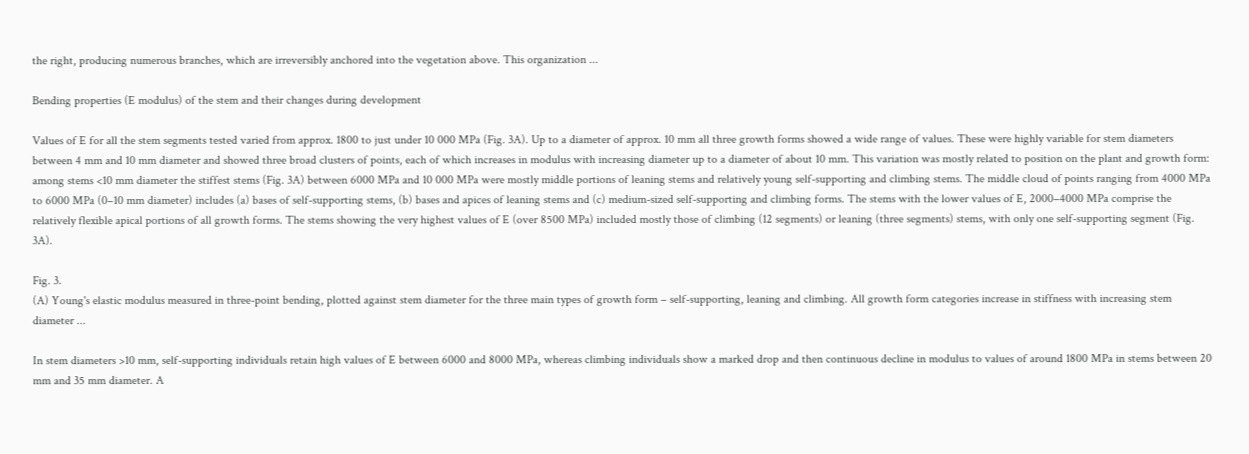the right, producing numerous branches, which are irreversibly anchored into the vegetation above. This organization ...

Bending properties (E modulus) of the stem and their changes during development

Values of E for all the stem segments tested varied from approx. 1800 to just under 10 000 MPa (Fig. 3A). Up to a diameter of approx. 10 mm all three growth forms showed a wide range of values. These were highly variable for stem diameters between 4 mm and 10 mm diameter and showed three broad clusters of points, each of which increases in modulus with increasing diameter up to a diameter of about 10 mm. This variation was mostly related to position on the plant and growth form: among stems <10 mm diameter the stiffest stems (Fig. 3A) between 6000 MPa and 10 000 MPa were mostly middle portions of leaning stems and relatively young self-supporting and climbing stems. The middle cloud of points ranging from 4000 MPa to 6000 MPa (0–10 mm diameter) includes (a) bases of self-supporting stems, (b) bases and apices of leaning stems and (c) medium-sized self-supporting and climbing forms. The stems with the lower values of E, 2000–4000 MPa comprise the relatively flexible apical portions of all growth forms. The stems showing the very highest values of E (over 8500 MPa) included mostly those of climbing (12 segments) or leaning (three segments) stems, with only one self-supporting segment (Fig. 3A).

Fig. 3.
(A) Young's elastic modulus measured in three-point bending, plotted against stem diameter for the three main types of growth form – self-supporting, leaning and climbing. All growth form categories increase in stiffness with increasing stem diameter ...

In stem diameters >10 mm, self-supporting individuals retain high values of E between 6000 and 8000 MPa, whereas climbing individuals show a marked drop and then continuous decline in modulus to values of around 1800 MPa in stems between 20 mm and 35 mm diameter. A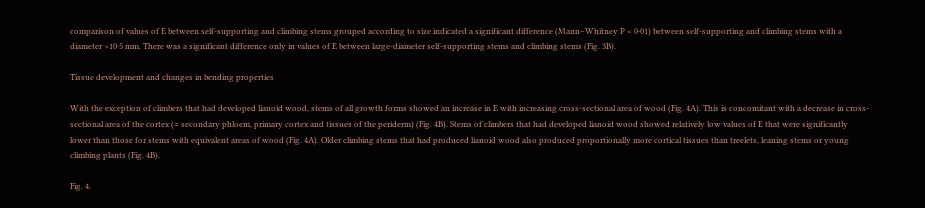comparison of values of E between self-supporting and climbing stems grouped according to size indicated a significant difference (Mann–Whitney P < 0·01) between self-supporting and climbing stems with a diameter >10·5 mm. There was a significant difference only in values of E between large-diameter self-supporting stems and climbing stems (Fig. 3B).

Tissue development and changes in bending properties

With the exception of climbers that had developed lianoid wood, stems of all growth forms showed an increase in E with increasing cross-sectional area of wood (Fig. 4A). This is concomitant with a decrease in cross-sectional area of the cortex (= secondary phloem, primary cortex and tissues of the periderm) (Fig. 4B). Stems of climbers that had developed lianoid wood showed relatively low values of E that were significantly lower than those for stems with equivalent areas of wood (Fig. 4A). Older climbing stems that had produced lianoid wood also produced proportionally more cortical tissues than treelets, leaning stems or young climbing plants (Fig. 4B).

Fig. 4.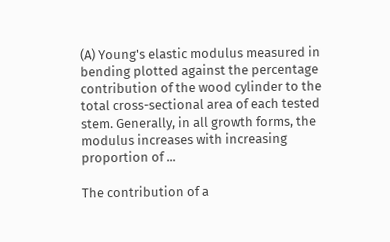(A) Young's elastic modulus measured in bending plotted against the percentage contribution of the wood cylinder to the total cross-sectional area of each tested stem. Generally, in all growth forms, the modulus increases with increasing proportion of ...

The contribution of a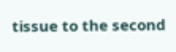tissue to the second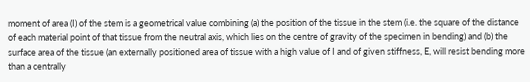moment of area (I) of the stem is a geometrical value combining (a) the position of the tissue in the stem (i.e. the square of the distance of each material point of that tissue from the neutral axis, which lies on the centre of gravity of the specimen in bending) and (b) the surface area of the tissue (an externally positioned area of tissue with a high value of I and of given stiffness, E, will resist bending more than a centrally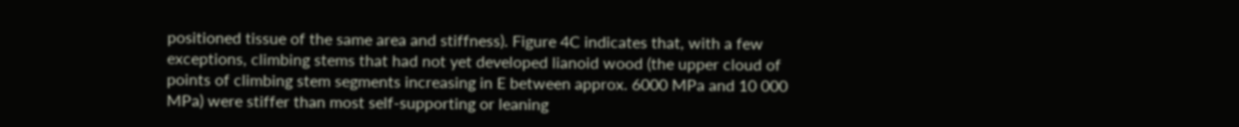positioned tissue of the same area and stiffness). Figure 4C indicates that, with a few exceptions, climbing stems that had not yet developed lianoid wood (the upper cloud of points of climbing stem segments increasing in E between approx. 6000 MPa and 10 000 MPa) were stiffer than most self-supporting or leaning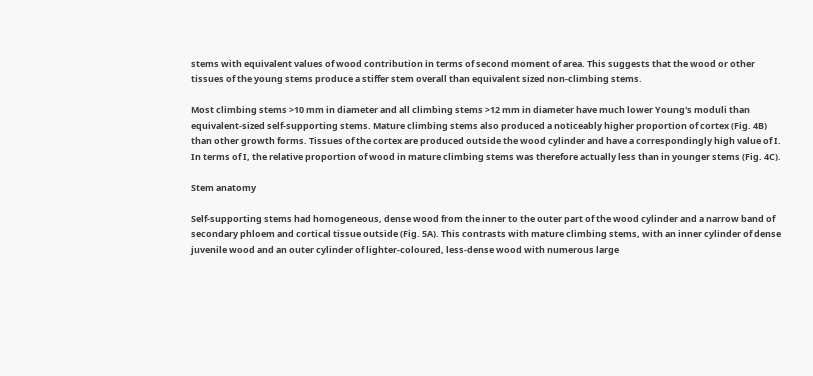stems with equivalent values of wood contribution in terms of second moment of area. This suggests that the wood or other tissues of the young stems produce a stiffer stem overall than equivalent sized non-climbing stems.

Most climbing stems >10 mm in diameter and all climbing stems >12 mm in diameter have much lower Young's moduli than equivalent-sized self-supporting stems. Mature climbing stems also produced a noticeably higher proportion of cortex (Fig. 4B) than other growth forms. Tissues of the cortex are produced outside the wood cylinder and have a correspondingly high value of I. In terms of I, the relative proportion of wood in mature climbing stems was therefore actually less than in younger stems (Fig. 4C).

Stem anatomy

Self-supporting stems had homogeneous, dense wood from the inner to the outer part of the wood cylinder and a narrow band of secondary phloem and cortical tissue outside (Fig. 5A). This contrasts with mature climbing stems, with an inner cylinder of dense juvenile wood and an outer cylinder of lighter-coloured, less-dense wood with numerous large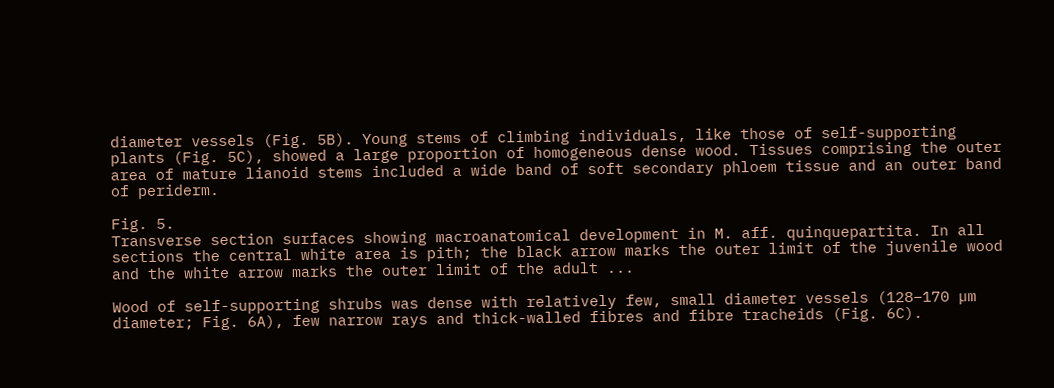diameter vessels (Fig. 5B). Young stems of climbing individuals, like those of self-supporting plants (Fig. 5C), showed a large proportion of homogeneous dense wood. Tissues comprising the outer area of mature lianoid stems included a wide band of soft secondary phloem tissue and an outer band of periderm.

Fig. 5.
Transverse section surfaces showing macroanatomical development in M. aff. quinquepartita. In all sections the central white area is pith; the black arrow marks the outer limit of the juvenile wood and the white arrow marks the outer limit of the adult ...

Wood of self-supporting shrubs was dense with relatively few, small diameter vessels (128–170 µm diameter; Fig. 6A), few narrow rays and thick-walled fibres and fibre tracheids (Fig. 6C).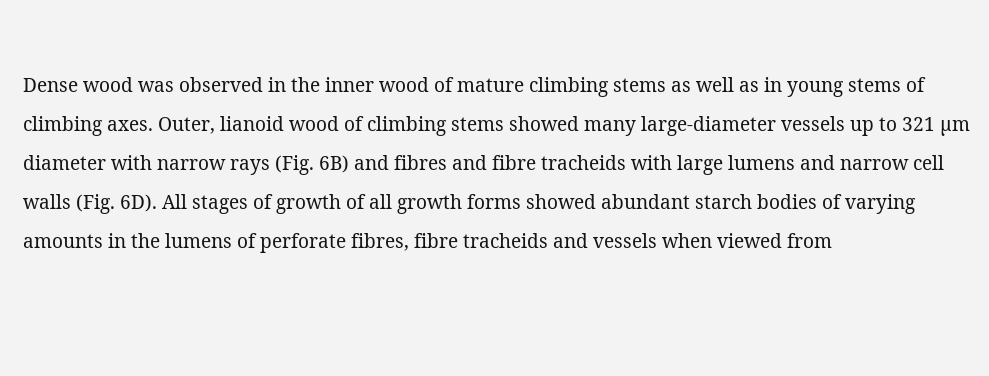Dense wood was observed in the inner wood of mature climbing stems as well as in young stems of climbing axes. Outer, lianoid wood of climbing stems showed many large-diameter vessels up to 321 µm diameter with narrow rays (Fig. 6B) and fibres and fibre tracheids with large lumens and narrow cell walls (Fig. 6D). All stages of growth of all growth forms showed abundant starch bodies of varying amounts in the lumens of perforate fibres, fibre tracheids and vessels when viewed from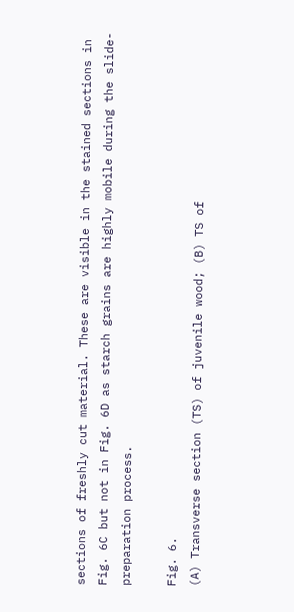sections of freshly cut material. These are visible in the stained sections in Fig. 6C but not in Fig. 6D as starch grains are highly mobile during the slide-preparation process.

Fig. 6.
(A) Transverse section (TS) of juvenile wood; (B) TS of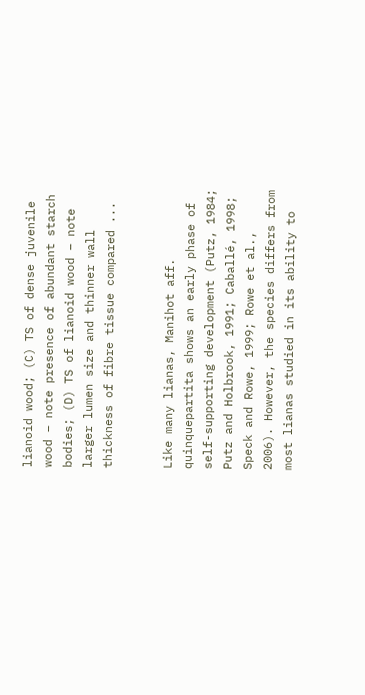lianoid wood; (C) TS of dense juvenile wood – note presence of abundant starch bodies; (D) TS of lianoid wood – note larger lumen size and thinner wall thickness of fibre tissue compared ...


Like many lianas, Manihot aff. quinquepartita shows an early phase of self-supporting development (Putz, 1984; Putz and Holbrook, 1991; Caballé, 1998; Speck and Rowe, 1999; Rowe et al., 2006). However, the species differs from most lianas studied in its ability to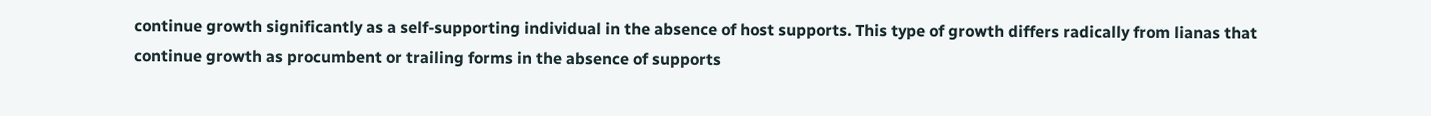continue growth significantly as a self-supporting individual in the absence of host supports. This type of growth differs radically from lianas that continue growth as procumbent or trailing forms in the absence of supports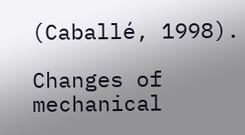(Caballé, 1998).

Changes of mechanical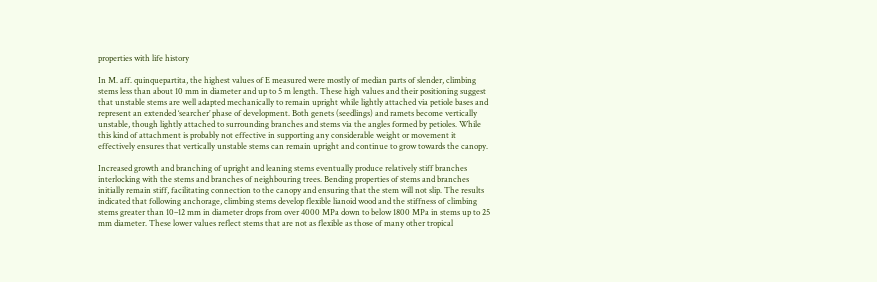properties with life history

In M. aff. quinquepartita, the highest values of E measured were mostly of median parts of slender, climbing stems less than about 10 mm in diameter and up to 5 m length. These high values and their positioning suggest that unstable stems are well adapted mechanically to remain upright while lightly attached via petiole bases and represent an extended ‘searcher’ phase of development. Both genets (seedlings) and ramets become vertically unstable, though lightly attached to surrounding branches and stems via the angles formed by petioles. While this kind of attachment is probably not effective in supporting any considerable weight or movement it effectively ensures that vertically unstable stems can remain upright and continue to grow towards the canopy.

Increased growth and branching of upright and leaning stems eventually produce relatively stiff branches interlocking with the stems and branches of neighbouring trees. Bending properties of stems and branches initially remain stiff, facilitating connection to the canopy and ensuring that the stem will not slip. The results indicated that following anchorage, climbing stems develop flexible lianoid wood and the stiffness of climbing stems greater than 10–12 mm in diameter drops from over 4000 MPa down to below 1800 MPa in stems up to 25 mm diameter. These lower values reflect stems that are not as flexible as those of many other tropical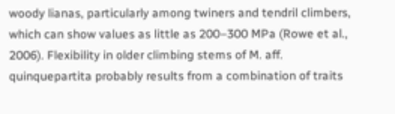woody lianas, particularly among twiners and tendril climbers, which can show values as little as 200–300 MPa (Rowe et al., 2006). Flexibility in older climbing stems of M. aff. quinquepartita probably results from a combination of traits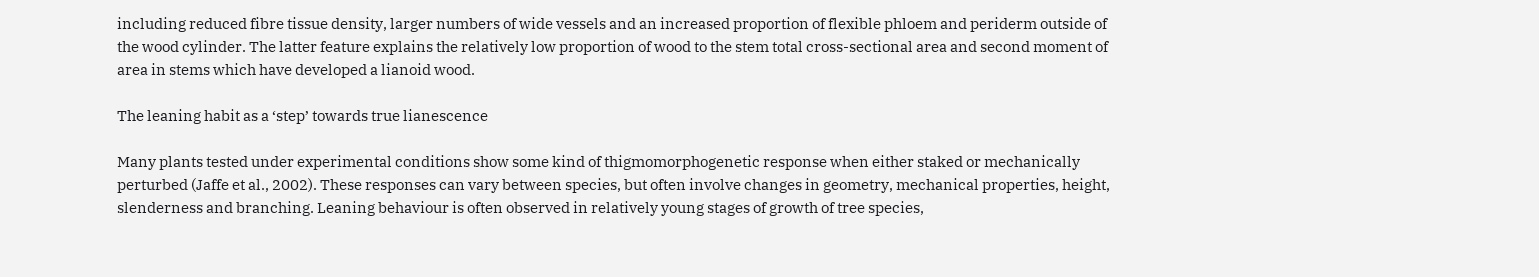including reduced fibre tissue density, larger numbers of wide vessels and an increased proportion of flexible phloem and periderm outside of the wood cylinder. The latter feature explains the relatively low proportion of wood to the stem total cross-sectional area and second moment of area in stems which have developed a lianoid wood.

The leaning habit as a ‘step’ towards true lianescence

Many plants tested under experimental conditions show some kind of thigmomorphogenetic response when either staked or mechanically perturbed (Jaffe et al., 2002). These responses can vary between species, but often involve changes in geometry, mechanical properties, height, slenderness and branching. Leaning behaviour is often observed in relatively young stages of growth of tree species,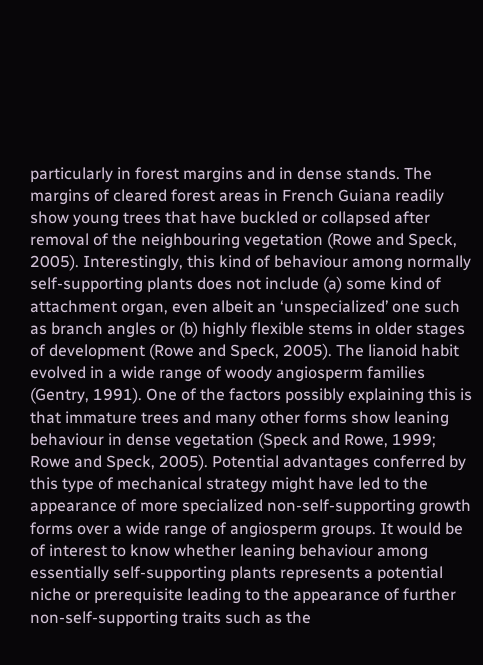particularly in forest margins and in dense stands. The margins of cleared forest areas in French Guiana readily show young trees that have buckled or collapsed after removal of the neighbouring vegetation (Rowe and Speck, 2005). Interestingly, this kind of behaviour among normally self-supporting plants does not include (a) some kind of attachment organ, even albeit an ‘unspecialized’ one such as branch angles or (b) highly flexible stems in older stages of development (Rowe and Speck, 2005). The lianoid habit evolved in a wide range of woody angiosperm families (Gentry, 1991). One of the factors possibly explaining this is that immature trees and many other forms show leaning behaviour in dense vegetation (Speck and Rowe, 1999; Rowe and Speck, 2005). Potential advantages conferred by this type of mechanical strategy might have led to the appearance of more specialized non-self-supporting growth forms over a wide range of angiosperm groups. It would be of interest to know whether leaning behaviour among essentially self-supporting plants represents a potential niche or prerequisite leading to the appearance of further non-self-supporting traits such as the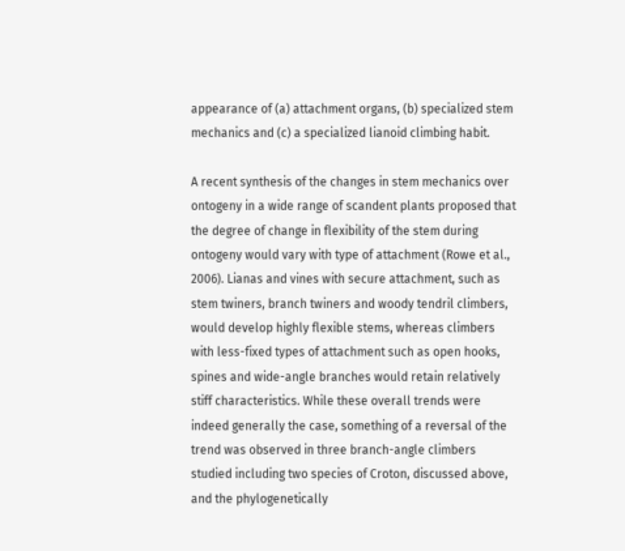appearance of (a) attachment organs, (b) specialized stem mechanics and (c) a specialized lianoid climbing habit.

A recent synthesis of the changes in stem mechanics over ontogeny in a wide range of scandent plants proposed that the degree of change in flexibility of the stem during ontogeny would vary with type of attachment (Rowe et al., 2006). Lianas and vines with secure attachment, such as stem twiners, branch twiners and woody tendril climbers, would develop highly flexible stems, whereas climbers with less-fixed types of attachment such as open hooks, spines and wide-angle branches would retain relatively stiff characteristics. While these overall trends were indeed generally the case, something of a reversal of the trend was observed in three branch-angle climbers studied including two species of Croton, discussed above, and the phylogenetically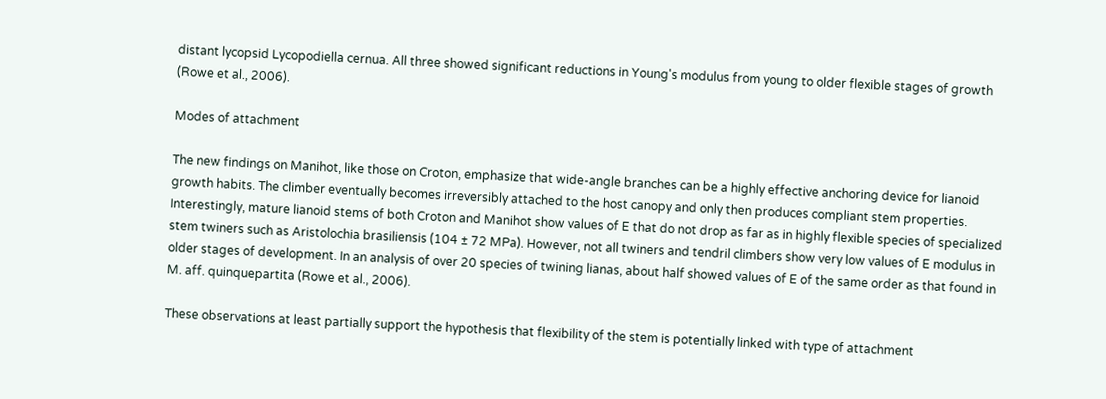distant lycopsid Lycopodiella cernua. All three showed significant reductions in Young's modulus from young to older flexible stages of growth (Rowe et al., 2006).

Modes of attachment

The new findings on Manihot, like those on Croton, emphasize that wide-angle branches can be a highly effective anchoring device for lianoid growth habits. The climber eventually becomes irreversibly attached to the host canopy and only then produces compliant stem properties. Interestingly, mature lianoid stems of both Croton and Manihot show values of E that do not drop as far as in highly flexible species of specialized stem twiners such as Aristolochia brasiliensis (104 ± 72 MPa). However, not all twiners and tendril climbers show very low values of E modulus in older stages of development. In an analysis of over 20 species of twining lianas, about half showed values of E of the same order as that found in M. aff. quinquepartita (Rowe et al., 2006).

These observations at least partially support the hypothesis that flexibility of the stem is potentially linked with type of attachment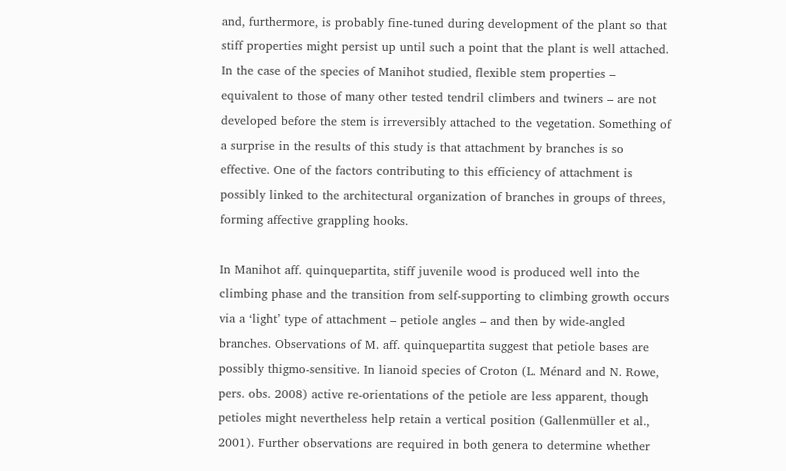and, furthermore, is probably fine-tuned during development of the plant so that stiff properties might persist up until such a point that the plant is well attached. In the case of the species of Manihot studied, flexible stem properties – equivalent to those of many other tested tendril climbers and twiners – are not developed before the stem is irreversibly attached to the vegetation. Something of a surprise in the results of this study is that attachment by branches is so effective. One of the factors contributing to this efficiency of attachment is possibly linked to the architectural organization of branches in groups of threes, forming affective grappling hooks.

In Manihot aff. quinquepartita, stiff juvenile wood is produced well into the climbing phase and the transition from self-supporting to climbing growth occurs via a ‘light’ type of attachment – petiole angles – and then by wide-angled branches. Observations of M. aff. quinquepartita suggest that petiole bases are possibly thigmo-sensitive. In lianoid species of Croton (L. Ménard and N. Rowe, pers. obs. 2008) active re-orientations of the petiole are less apparent, though petioles might nevertheless help retain a vertical position (Gallenmüller et al., 2001). Further observations are required in both genera to determine whether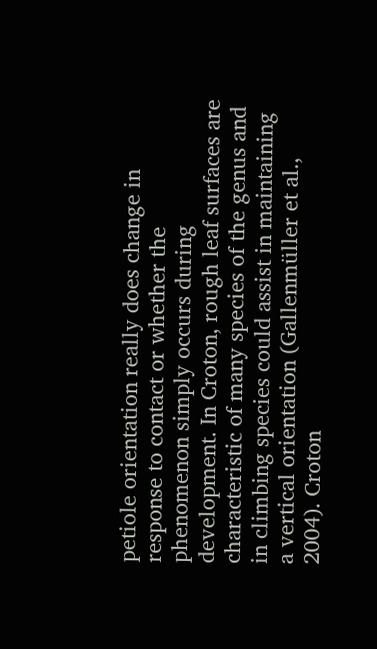petiole orientation really does change in response to contact or whether the phenomenon simply occurs during development. In Croton, rough leaf surfaces are characteristic of many species of the genus and in climbing species could assist in maintaining a vertical orientation (Gallenmüller et al., 2004). Croton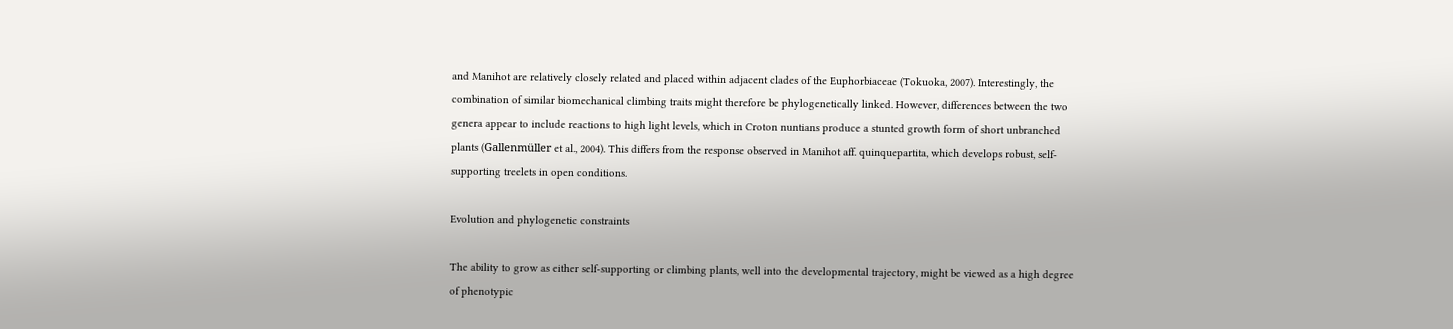and Manihot are relatively closely related and placed within adjacent clades of the Euphorbiaceae (Tokuoka, 2007). Interestingly, the combination of similar biomechanical climbing traits might therefore be phylogenetically linked. However, differences between the two genera appear to include reactions to high light levels, which in Croton nuntians produce a stunted growth form of short unbranched plants (Gallenmüller et al., 2004). This differs from the response observed in Manihot aff. quinquepartita, which develops robust, self-supporting treelets in open conditions.

Evolution and phylogenetic constraints

The ability to grow as either self-supporting or climbing plants, well into the developmental trajectory, might be viewed as a high degree of phenotypic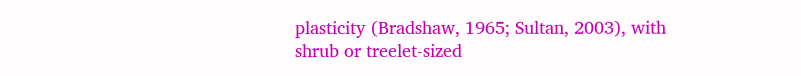plasticity (Bradshaw, 1965; Sultan, 2003), with shrub or treelet-sized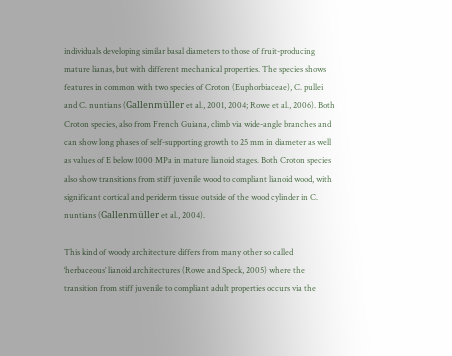individuals developing similar basal diameters to those of fruit-producing mature lianas, but with different mechanical properties. The species shows features in common with two species of Croton (Euphorbiaceae), C. pullei and C. nuntians (Gallenmüller et al., 2001, 2004; Rowe et al., 2006). Both Croton species, also from French Guiana, climb via wide-angle branches and can show long phases of self-supporting growth to 25 mm in diameter as well as values of E below 1000 MPa in mature lianoid stages. Both Croton species also show transitions from stiff juvenile wood to compliant lianoid wood, with significant cortical and periderm tissue outside of the wood cylinder in C. nuntians (Gallenmüller et al., 2004).

This kind of woody architecture differs from many other so called ‘herbaceous’ lianoid architectures (Rowe and Speck, 2005) where the transition from stiff juvenile to compliant adult properties occurs via the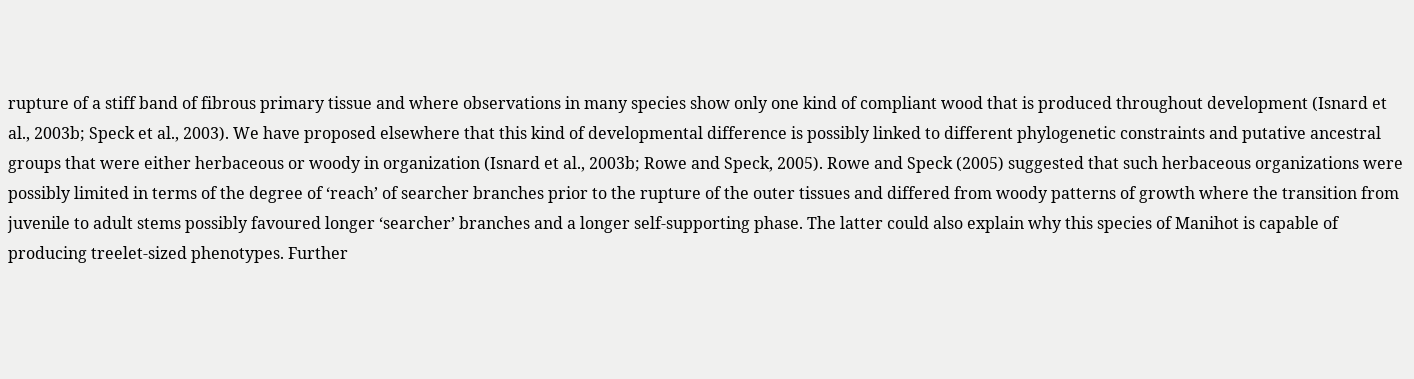rupture of a stiff band of fibrous primary tissue and where observations in many species show only one kind of compliant wood that is produced throughout development (Isnard et al., 2003b; Speck et al., 2003). We have proposed elsewhere that this kind of developmental difference is possibly linked to different phylogenetic constraints and putative ancestral groups that were either herbaceous or woody in organization (Isnard et al., 2003b; Rowe and Speck, 2005). Rowe and Speck (2005) suggested that such herbaceous organizations were possibly limited in terms of the degree of ‘reach’ of searcher branches prior to the rupture of the outer tissues and differed from woody patterns of growth where the transition from juvenile to adult stems possibly favoured longer ‘searcher’ branches and a longer self-supporting phase. The latter could also explain why this species of Manihot is capable of producing treelet-sized phenotypes. Further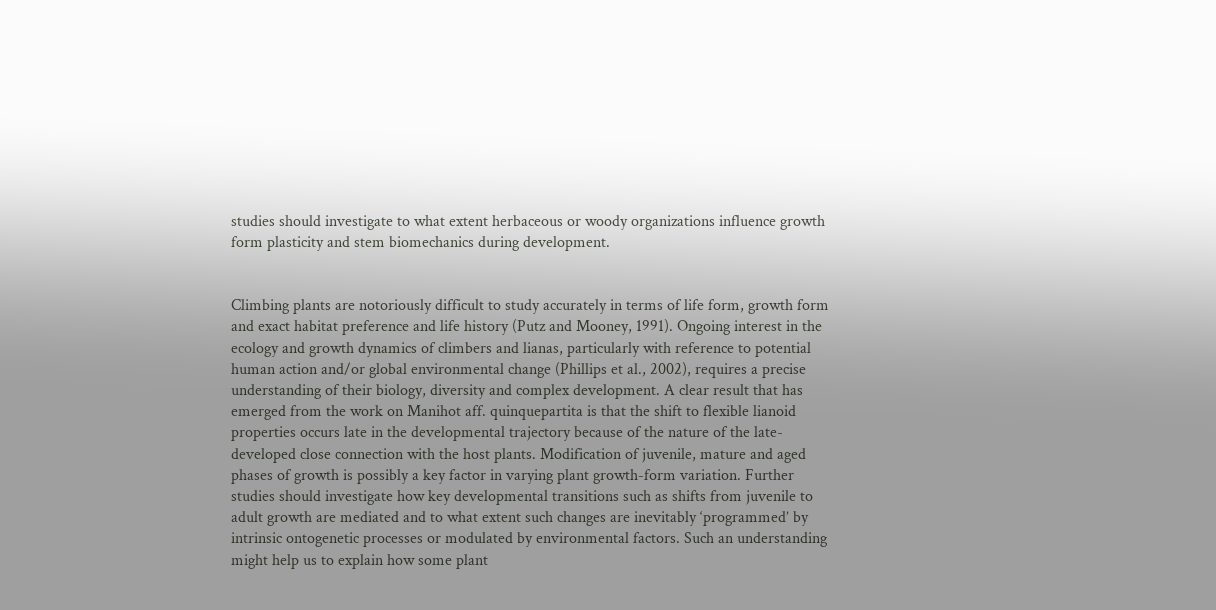studies should investigate to what extent herbaceous or woody organizations influence growth form plasticity and stem biomechanics during development.


Climbing plants are notoriously difficult to study accurately in terms of life form, growth form and exact habitat preference and life history (Putz and Mooney, 1991). Ongoing interest in the ecology and growth dynamics of climbers and lianas, particularly with reference to potential human action and/or global environmental change (Phillips et al., 2002), requires a precise understanding of their biology, diversity and complex development. A clear result that has emerged from the work on Manihot aff. quinquepartita is that the shift to flexible lianoid properties occurs late in the developmental trajectory because of the nature of the late-developed close connection with the host plants. Modification of juvenile, mature and aged phases of growth is possibly a key factor in varying plant growth-form variation. Further studies should investigate how key developmental transitions such as shifts from juvenile to adult growth are mediated and to what extent such changes are inevitably ‘programmed’ by intrinsic ontogenetic processes or modulated by environmental factors. Such an understanding might help us to explain how some plant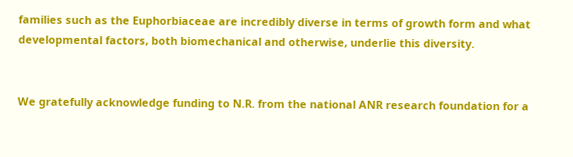families such as the Euphorbiaceae are incredibly diverse in terms of growth form and what developmental factors, both biomechanical and otherwise, underlie this diversity.


We gratefully acknowledge funding to N.R. from the national ANR research foundation for a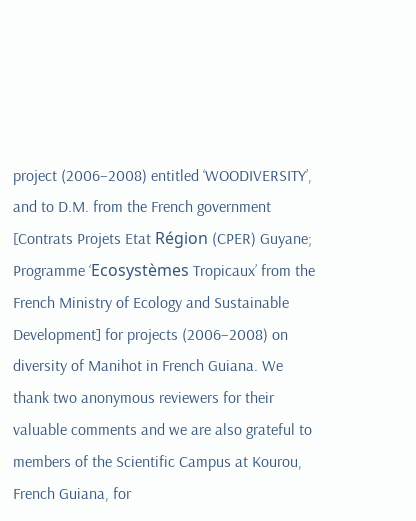project (2006–2008) entitled ‘WOODIVERSITY’, and to D.M. from the French government [Contrats Projets Etat Région (CPER) Guyane; Programme ‘Ecosystèmes Tropicaux’ from the French Ministry of Ecology and Sustainable Development] for projects (2006–2008) on diversity of Manihot in French Guiana. We thank two anonymous reviewers for their valuable comments and we are also grateful to members of the Scientific Campus at Kourou, French Guiana, for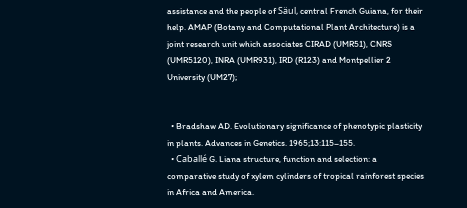assistance and the people of Säul, central French Guiana, for their help. AMAP (Botany and Computational Plant Architecture) is a joint research unit which associates CIRAD (UMR51), CNRS (UMR5120), INRA (UMR931), IRD (R123) and Montpellier 2 University (UM27);


  • Bradshaw AD. Evolutionary significance of phenotypic plasticity in plants. Advances in Genetics. 1965;13:115–155.
  • Caballé G. Liana structure, function and selection: a comparative study of xylem cylinders of tropical rainforest species in Africa and America.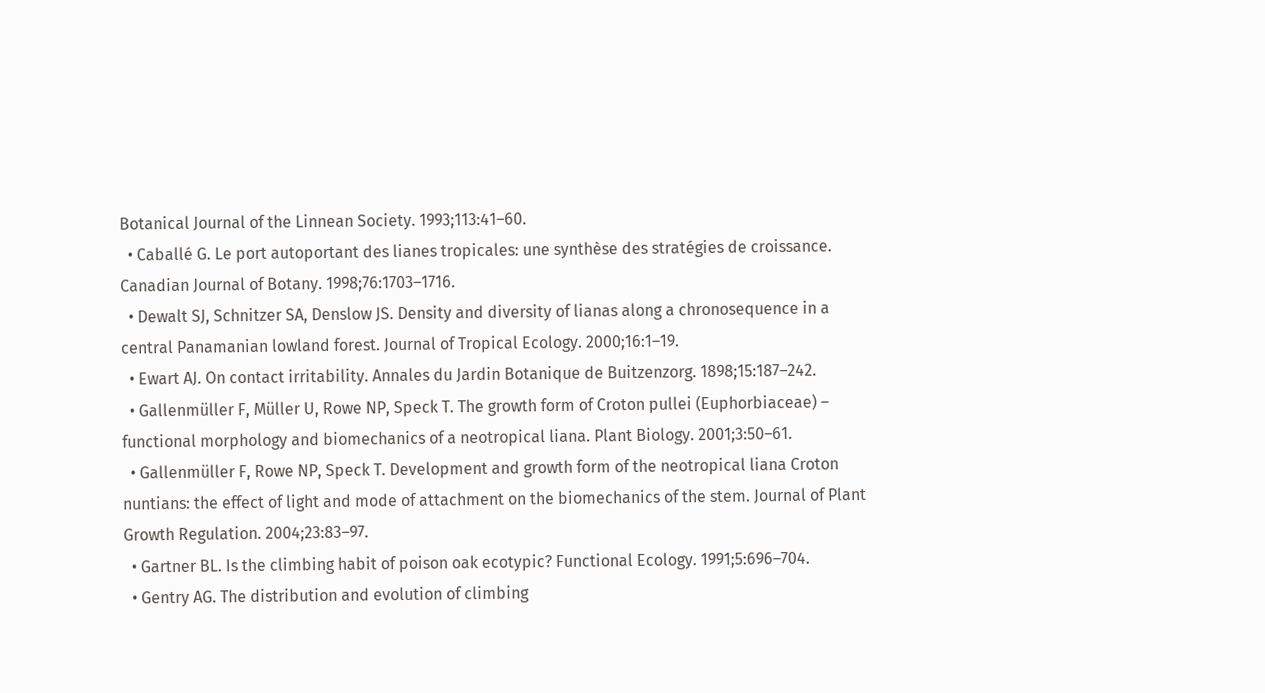Botanical Journal of the Linnean Society. 1993;113:41–60.
  • Caballé G. Le port autoportant des lianes tropicales: une synthèse des stratégies de croissance. Canadian Journal of Botany. 1998;76:1703–1716.
  • Dewalt SJ, Schnitzer SA, Denslow JS. Density and diversity of lianas along a chronosequence in a central Panamanian lowland forest. Journal of Tropical Ecology. 2000;16:1–19.
  • Ewart AJ. On contact irritability. Annales du Jardin Botanique de Buitzenzorg. 1898;15:187–242.
  • Gallenmüller F, Müller U, Rowe NP, Speck T. The growth form of Croton pullei (Euphorbiaceae) – functional morphology and biomechanics of a neotropical liana. Plant Biology. 2001;3:50–61.
  • Gallenmüller F, Rowe NP, Speck T. Development and growth form of the neotropical liana Croton nuntians: the effect of light and mode of attachment on the biomechanics of the stem. Journal of Plant Growth Regulation. 2004;23:83–97.
  • Gartner BL. Is the climbing habit of poison oak ecotypic? Functional Ecology. 1991;5:696–704.
  • Gentry AG. The distribution and evolution of climbing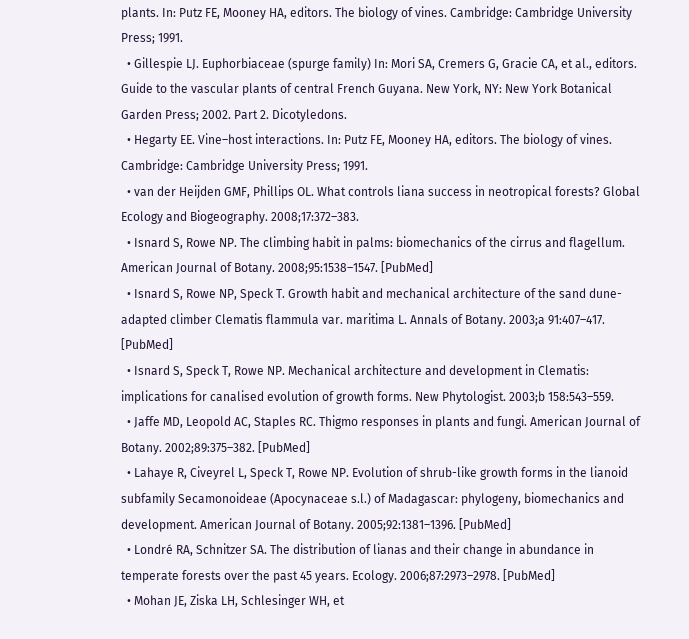plants. In: Putz FE, Mooney HA, editors. The biology of vines. Cambridge: Cambridge University Press; 1991.
  • Gillespie LJ. Euphorbiaceae (spurge family) In: Mori SA, Cremers G, Gracie CA, et al., editors. Guide to the vascular plants of central French Guyana. New York, NY: New York Botanical Garden Press; 2002. Part 2. Dicotyledons.
  • Hegarty EE. Vine–host interactions. In: Putz FE, Mooney HA, editors. The biology of vines. Cambridge: Cambridge University Press; 1991.
  • van der Heijden GMF, Phillips OL. What controls liana success in neotropical forests? Global Ecology and Biogeography. 2008;17:372–383.
  • Isnard S, Rowe NP. The climbing habit in palms: biomechanics of the cirrus and flagellum. American Journal of Botany. 2008;95:1538–1547. [PubMed]
  • Isnard S, Rowe NP, Speck T. Growth habit and mechanical architecture of the sand dune-adapted climber Clematis flammula var. maritima L. Annals of Botany. 2003;a 91:407–417. [PubMed]
  • Isnard S, Speck T, Rowe NP. Mechanical architecture and development in Clematis: implications for canalised evolution of growth forms. New Phytologist. 2003;b 158:543–559.
  • Jaffe MD, Leopold AC, Staples RC. Thigmo responses in plants and fungi. American Journal of Botany. 2002;89:375–382. [PubMed]
  • Lahaye R, Civeyrel L, Speck T, Rowe NP. Evolution of shrub-like growth forms in the lianoid subfamily Secamonoideae (Apocynaceae s.l.) of Madagascar: phylogeny, biomechanics and development. American Journal of Botany. 2005;92:1381–1396. [PubMed]
  • Londré RA, Schnitzer SA. The distribution of lianas and their change in abundance in temperate forests over the past 45 years. Ecology. 2006;87:2973–2978. [PubMed]
  • Mohan JE, Ziska LH, Schlesinger WH, et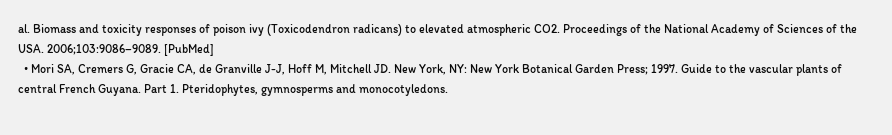al. Biomass and toxicity responses of poison ivy (Toxicodendron radicans) to elevated atmospheric CO2. Proceedings of the National Academy of Sciences of the USA. 2006;103:9086–9089. [PubMed]
  • Mori SA, Cremers G, Gracie CA, de Granville J-J, Hoff M, Mitchell JD. New York, NY: New York Botanical Garden Press; 1997. Guide to the vascular plants of central French Guyana. Part 1. Pteridophytes, gymnosperms and monocotyledons.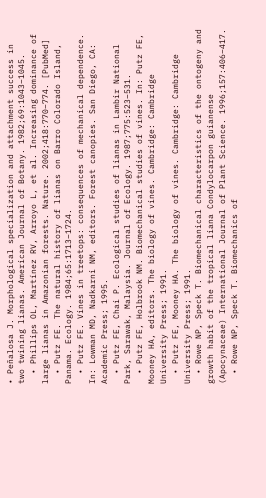• Peñalosa J. Morphological specialization and attachment success in two twining lianas. American Journal of Botany. 1982;69:1043–1045.
  • Phillips OL, Martínez RV, Arroyo L, et al. Increasing dominance of large lianas in Amazonian forests. Nature. 2002;418:770–774. [PubMed]
  • Putz FE. The natural history of lianas on Barro Colorado Island, Panama. Ecology. 1984;65:1713–1724.
  • Putz FE. Vines in treetops: consequences of mechanical dependence. In: Lowman MD, Nadkarni NM, editors. Forest canopies. San Diego, CA: Academic Press; 1995.
  • Putz FE, Chai P. Ecological studies of lianas in Lambir National Park, Sarawak, Malaysia. Journal of Ecology. 1987;775:523–531.
  • Putz FE, Holbrook NM. Biomechanical studies of vines. In: Putz FE, Mooney HA, editors. The biology of vines. Cambridge: Cambridge University Press; 1991.
  • Putz FE, Mooney HA. The biology of vines. Cambridge: Cambridge University Press; 1991.
  • Rowe NP, Speck T. Biomechanical characteristics of the ontogeny and growth habit of the tropical liana Condylocarpon guianense (Apocynaceae) International Journal of Plant Science. 1996;157:406–417.
  • Rowe NP, Speck T. Biomechanics of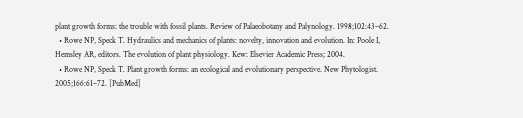plant growth forms: the trouble with fossil plants. Review of Palaeobotany and Palynology. 1998;102:43–62.
  • Rowe NP, Speck T. Hydraulics and mechanics of plants: novelty, innovation and evolution. In: Poole I, Hemsley AR, editors. The evolution of plant physiology. Kew: Elsevier Academic Press; 2004.
  • Rowe NP, Speck T. Plant growth forms: an ecological and evolutionary perspective. New Phytologist. 2005;166:61–72. [PubMed]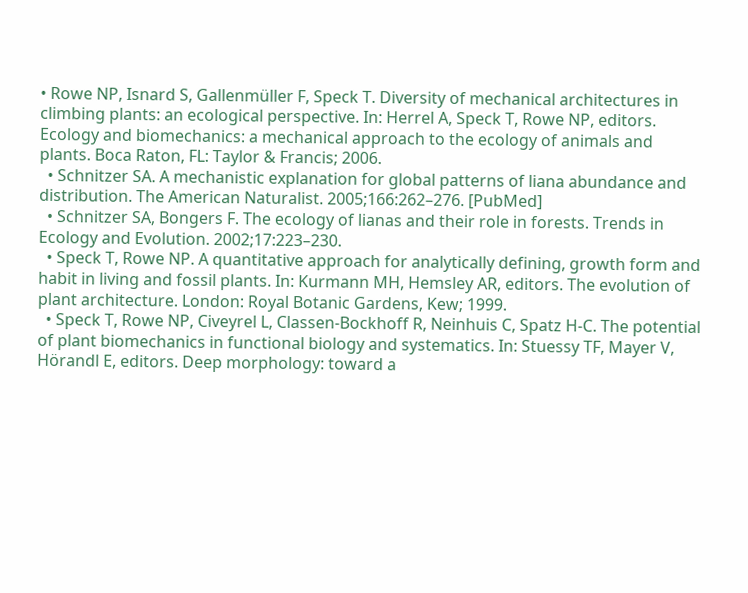• Rowe NP, Isnard S, Gallenmüller F, Speck T. Diversity of mechanical architectures in climbing plants: an ecological perspective. In: Herrel A, Speck T, Rowe NP, editors. Ecology and biomechanics: a mechanical approach to the ecology of animals and plants. Boca Raton, FL: Taylor & Francis; 2006.
  • Schnitzer SA. A mechanistic explanation for global patterns of liana abundance and distribution. The American Naturalist. 2005;166:262–276. [PubMed]
  • Schnitzer SA, Bongers F. The ecology of lianas and their role in forests. Trends in Ecology and Evolution. 2002;17:223–230.
  • Speck T, Rowe NP. A quantitative approach for analytically defining, growth form and habit in living and fossil plants. In: Kurmann MH, Hemsley AR, editors. The evolution of plant architecture. London: Royal Botanic Gardens, Kew; 1999.
  • Speck T, Rowe NP, Civeyrel L, Classen-Bockhoff R, Neinhuis C, Spatz H-C. The potential of plant biomechanics in functional biology and systematics. In: Stuessy TF, Mayer V, Hörandl E, editors. Deep morphology: toward a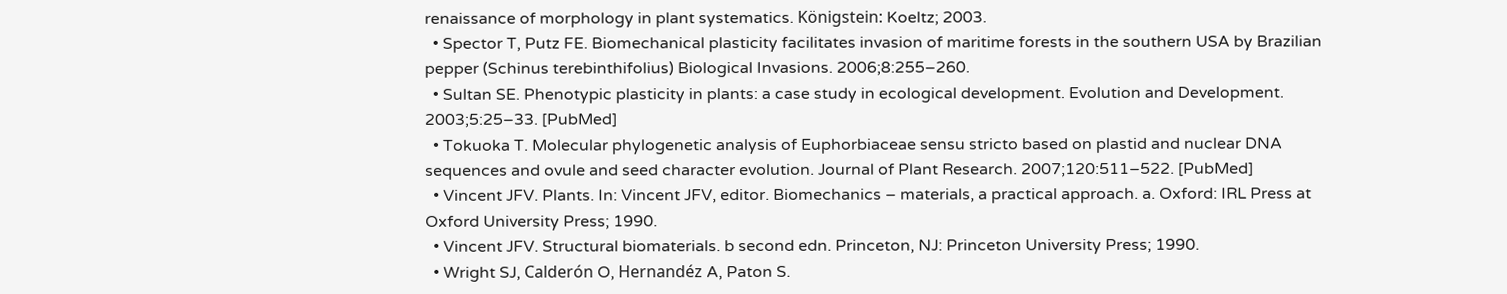renaissance of morphology in plant systematics. Königstein: Koeltz; 2003.
  • Spector T, Putz FE. Biomechanical plasticity facilitates invasion of maritime forests in the southern USA by Brazilian pepper (Schinus terebinthifolius) Biological Invasions. 2006;8:255–260.
  • Sultan SE. Phenotypic plasticity in plants: a case study in ecological development. Evolution and Development. 2003;5:25–33. [PubMed]
  • Tokuoka T. Molecular phylogenetic analysis of Euphorbiaceae sensu stricto based on plastid and nuclear DNA sequences and ovule and seed character evolution. Journal of Plant Research. 2007;120:511–522. [PubMed]
  • Vincent JFV. Plants. In: Vincent JFV, editor. Biomechanics – materials, a practical approach. a. Oxford: IRL Press at Oxford University Press; 1990.
  • Vincent JFV. Structural biomaterials. b second edn. Princeton, NJ: Princeton University Press; 1990.
  • Wright SJ, Calderón O, Hernandéz A, Paton S.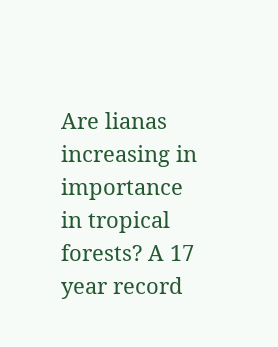Are lianas increasing in importance in tropical forests? A 17 year record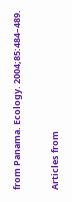from Panama. Ecology. 2004;85:484–489.

Articles from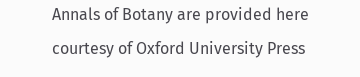Annals of Botany are provided here courtesy of Oxford University Press